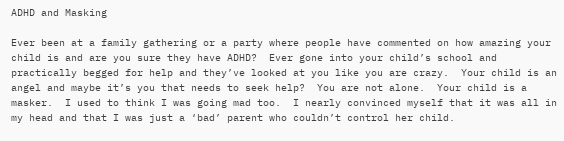ADHD and Masking

Ever been at a family gathering or a party where people have commented on how amazing your child is and are you sure they have ADHD?  Ever gone into your child’s school and practically begged for help and they’ve looked at you like you are crazy.  Your child is an angel and maybe it’s you that needs to seek help?  You are not alone.  Your child is a masker.  I used to think I was going mad too.  I nearly convinced myself that it was all in my head and that I was just a ‘bad’ parent who couldn’t control her child.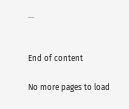…


End of content

No more pages to load